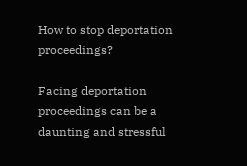How to stop deportation proceedings?

Facing deportation proceedings can be a daunting and stressful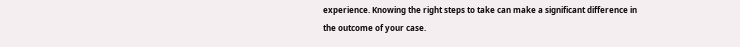experience. Knowing the right steps to take can make a significant difference in the outcome of your case.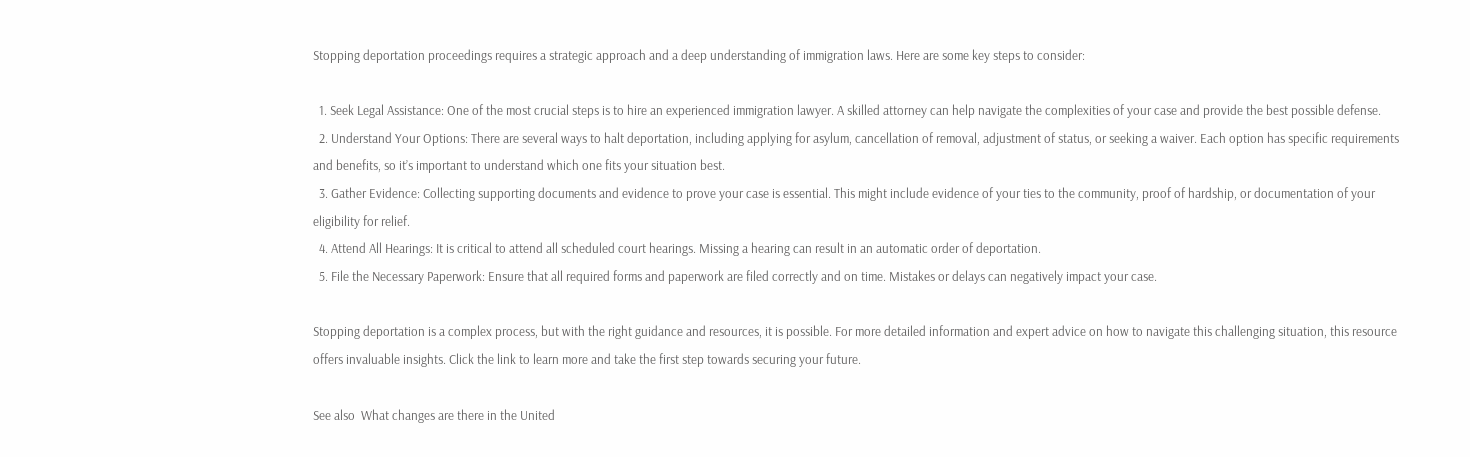Stopping deportation proceedings requires a strategic approach and a deep understanding of immigration laws. Here are some key steps to consider:

  1. Seek Legal Assistance: One of the most crucial steps is to hire an experienced immigration lawyer. A skilled attorney can help navigate the complexities of your case and provide the best possible defense.
  2. Understand Your Options: There are several ways to halt deportation, including applying for asylum, cancellation of removal, adjustment of status, or seeking a waiver. Each option has specific requirements and benefits, so it’s important to understand which one fits your situation best.
  3. Gather Evidence: Collecting supporting documents and evidence to prove your case is essential. This might include evidence of your ties to the community, proof of hardship, or documentation of your eligibility for relief.
  4. Attend All Hearings: It is critical to attend all scheduled court hearings. Missing a hearing can result in an automatic order of deportation.
  5. File the Necessary Paperwork: Ensure that all required forms and paperwork are filed correctly and on time. Mistakes or delays can negatively impact your case.

Stopping deportation is a complex process, but with the right guidance and resources, it is possible. For more detailed information and expert advice on how to navigate this challenging situation, this resource offers invaluable insights. Click the link to learn more and take the first step towards securing your future.

See also  What changes are there in the United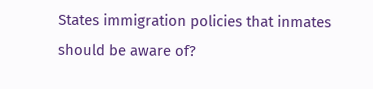States immigration policies that inmates should be aware of?